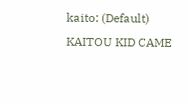kaito: (Default)
KAITOU KID CAME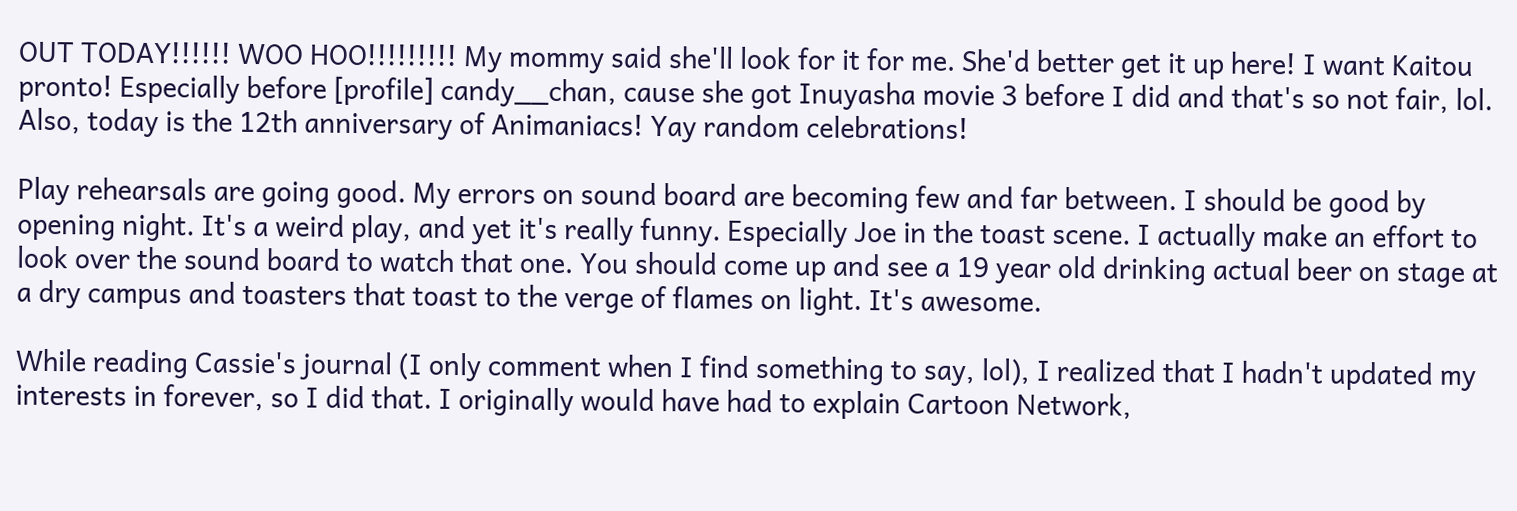OUT TODAY!!!!!! WOO HOO!!!!!!!!! My mommy said she'll look for it for me. She'd better get it up here! I want Kaitou pronto! Especially before [profile] candy__chan, cause she got Inuyasha movie 3 before I did and that's so not fair, lol. Also, today is the 12th anniversary of Animaniacs! Yay random celebrations!

Play rehearsals are going good. My errors on sound board are becoming few and far between. I should be good by opening night. It's a weird play, and yet it's really funny. Especially Joe in the toast scene. I actually make an effort to look over the sound board to watch that one. You should come up and see a 19 year old drinking actual beer on stage at a dry campus and toasters that toast to the verge of flames on light. It's awesome.

While reading Cassie's journal (I only comment when I find something to say, lol), I realized that I hadn't updated my interests in forever, so I did that. I originally would have had to explain Cartoon Network,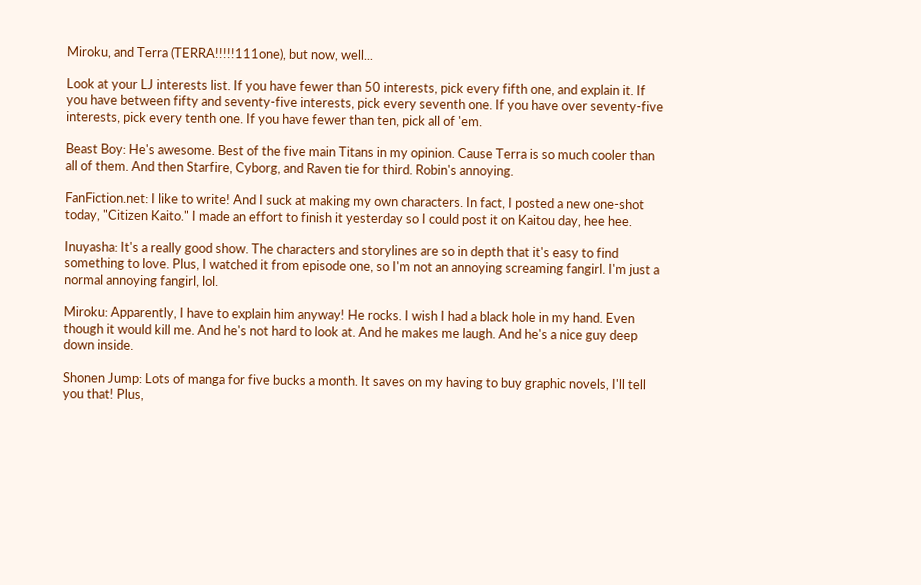Miroku, and Terra (TERRA!!!!!111one), but now, well...

Look at your LJ interests list. If you have fewer than 50 interests, pick every fifth one, and explain it. If you have between fifty and seventy-five interests, pick every seventh one. If you have over seventy-five interests, pick every tenth one. If you have fewer than ten, pick all of 'em.

Beast Boy: He's awesome. Best of the five main Titans in my opinion. Cause Terra is so much cooler than all of them. And then Starfire, Cyborg, and Raven tie for third. Robin's annoying.

FanFiction.net: I like to write! And I suck at making my own characters. In fact, I posted a new one-shot today, "Citizen Kaito." I made an effort to finish it yesterday so I could post it on Kaitou day, hee hee.

Inuyasha: It's a really good show. The characters and storylines are so in depth that it's easy to find something to love. Plus, I watched it from episode one, so I'm not an annoying screaming fangirl. I'm just a normal annoying fangirl, lol.

Miroku: Apparently, I have to explain him anyway! He rocks. I wish I had a black hole in my hand. Even though it would kill me. And he's not hard to look at. And he makes me laugh. And he's a nice guy deep down inside.

Shonen Jump: Lots of manga for five bucks a month. It saves on my having to buy graphic novels, I'll tell you that! Plus,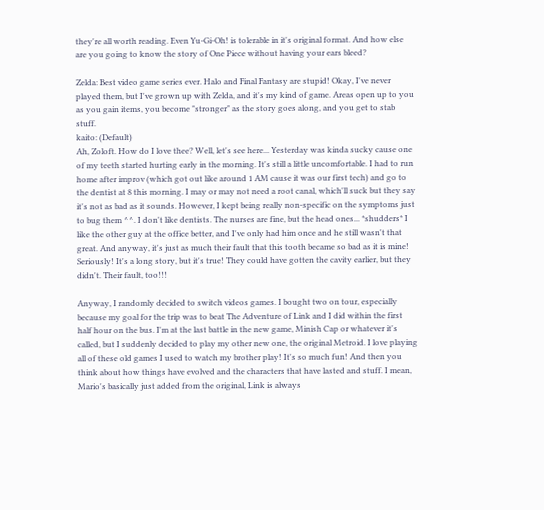they're all worth reading. Even Yu-Gi-Oh! is tolerable in it's original format. And how else are you going to know the story of One Piece without having your ears bleed?

Zelda: Best video game series ever. Halo and Final Fantasy are stupid! Okay, I've never played them, but I've grown up with Zelda, and it's my kind of game. Areas open up to you as you gain items, you become "stronger" as the story goes along, and you get to stab stuff.
kaito: (Default)
Ah, Zoloft. How do I love thee? Well, let's see here... Yesterday was kinda sucky cause one of my teeth started hurting early in the morning. It's still a little uncomfortable. I had to run home after improv (which got out like around 1 AM cause it was our first tech) and go to the dentist at 8 this morning. I may or may not need a root canal, which'll suck but they say it's not as bad as it sounds. However, I kept being really non-specific on the symptoms just to bug them ^^. I don't like dentists. The nurses are fine, but the head ones... *shudders* I like the other guy at the office better, and I've only had him once and he still wasn't that great. And anyway, it's just as much their fault that this tooth became so bad as it is mine! Seriously! It's a long story, but it's true! They could have gotten the cavity earlier, but they didn't. Their fault, too!!!

Anyway, I randomly decided to switch videos games. I bought two on tour, especially because my goal for the trip was to beat The Adventure of Link and I did within the first half hour on the bus. I'm at the last battle in the new game, Minish Cap or whatever it's called, but I suddenly decided to play my other new one, the original Metroid. I love playing all of these old games I used to watch my brother play! It's so much fun! And then you think about how things have evolved and the characters that have lasted and stuff. I mean, Mario's basically just added from the original, Link is always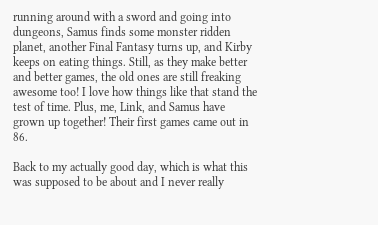running around with a sword and going into dungeons, Samus finds some monster ridden planet, another Final Fantasy turns up, and Kirby keeps on eating things. Still, as they make better and better games, the old ones are still freaking awesome too! I love how things like that stand the test of time. Plus, me, Link, and Samus have grown up together! Their first games came out in 86.

Back to my actually good day, which is what this was supposed to be about and I never really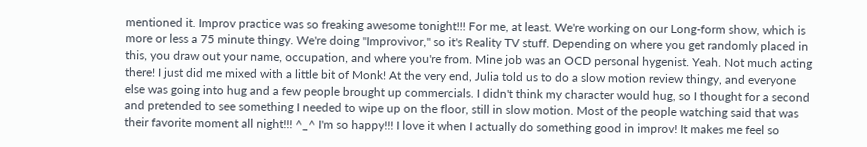mentioned it. Improv practice was so freaking awesome tonight!!! For me, at least. We're working on our Long-form show, which is more or less a 75 minute thingy. We're doing "Improvivor," so it's Reality TV stuff. Depending on where you get randomly placed in this, you draw out your name, occupation, and where you're from. Mine job was an OCD personal hygenist. Yeah. Not much acting there! I just did me mixed with a little bit of Monk! At the very end, Julia told us to do a slow motion review thingy, and everyone else was going into hug and a few people brought up commercials. I didn't think my character would hug, so I thought for a second and pretended to see something I needed to wipe up on the floor, still in slow motion. Most of the people watching said that was their favorite moment all night!!! ^_^ I'm so happy!!! I love it when I actually do something good in improv! It makes me feel so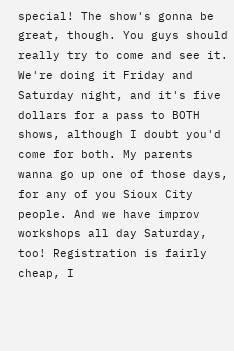special! The show's gonna be great, though. You guys should really try to come and see it. We're doing it Friday and Saturday night, and it's five dollars for a pass to BOTH shows, although I doubt you'd come for both. My parents wanna go up one of those days, for any of you Sioux City people. And we have improv workshops all day Saturday, too! Registration is fairly cheap, I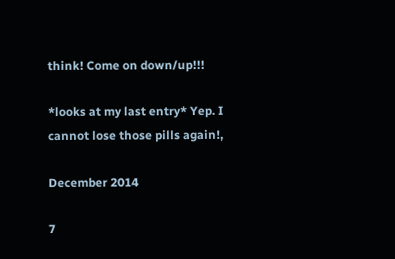think! Come on down/up!!!

*looks at my last entry* Yep. I cannot lose those pills again!,

December 2014

7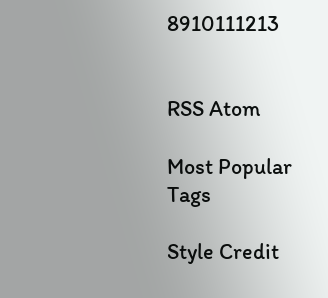8910111213


RSS Atom

Most Popular Tags

Style Credit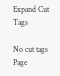Expand Cut Tags

No cut tags
Page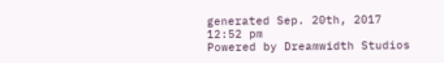generated Sep. 20th, 2017 12:52 pm
Powered by Dreamwidth Studios